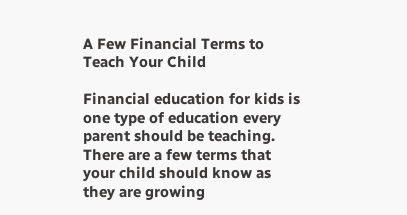A Few Financial Terms to Teach Your Child

Financial education for kids is one type of education every parent should be teaching. There are a few terms that your child should know as they are growing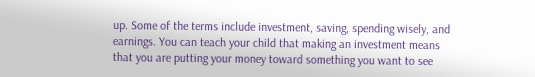up. Some of the terms include investment, saving, spending wisely, and earnings. You can teach your child that making an investment means that you are putting your money toward something you want to see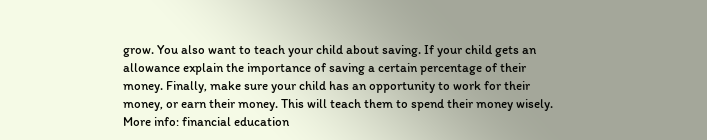grow. You also want to teach your child about saving. If your child gets an allowance explain the importance of saving a certain percentage of their money. Finally, make sure your child has an opportunity to work for their money, or earn their money. This will teach them to spend their money wisely. More info: financial education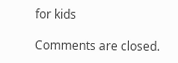for kids

Comments are closed.